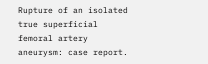Rupture of an isolated true superficial femoral artery aneurysm: case report.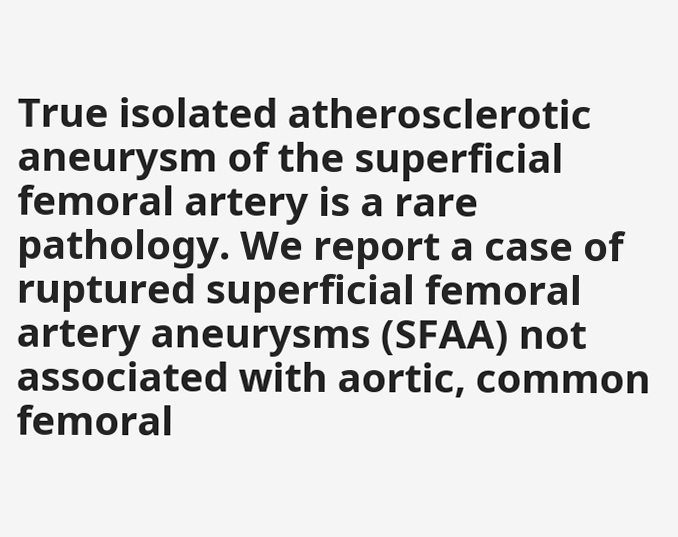True isolated atherosclerotic aneurysm of the superficial femoral artery is a rare pathology. We report a case of ruptured superficial femoral artery aneurysms (SFAA) not associated with aortic, common femoral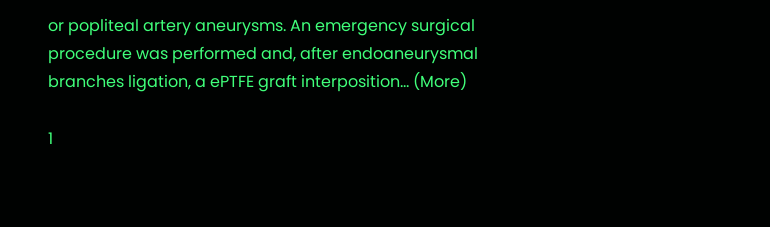or popliteal artery aneurysms. An emergency surgical procedure was performed and, after endoaneurysmal branches ligation, a ePTFE graft interposition… (More)

1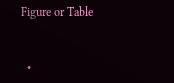Figure or Table


  •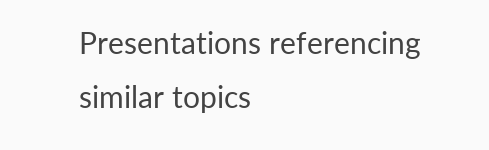Presentations referencing similar topics